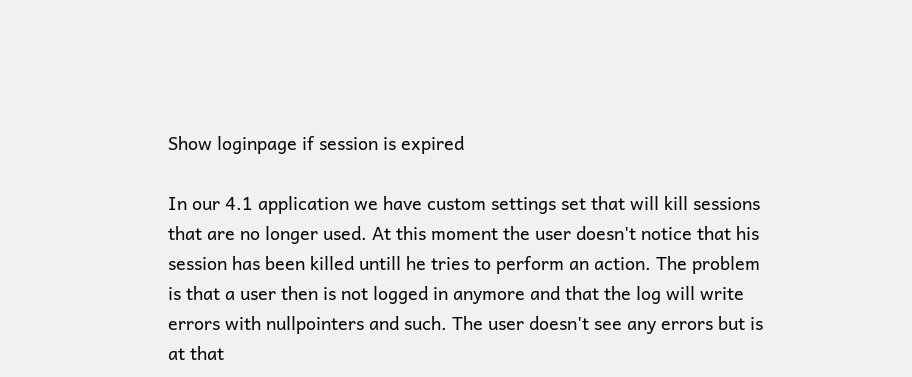Show loginpage if session is expired

In our 4.1 application we have custom settings set that will kill sessions that are no longer used. At this moment the user doesn't notice that his session has been killed untill he tries to perform an action. The problem is that a user then is not logged in anymore and that the log will write errors with nullpointers and such. The user doesn't see any errors but is at that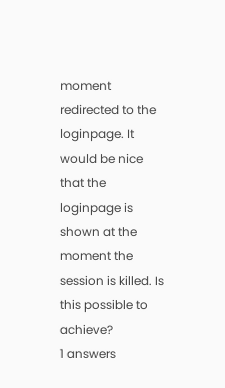moment redirected to the loginpage. It would be nice that the loginpage is shown at the moment the session is killed. Is this possible to achieve?
1 answers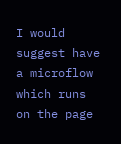I would suggest have a microflow which runs on the page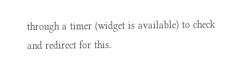through a timer (widget is available) to check and redirect for this.